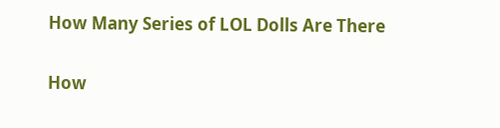How Many Series of LOL Dolls Are There

How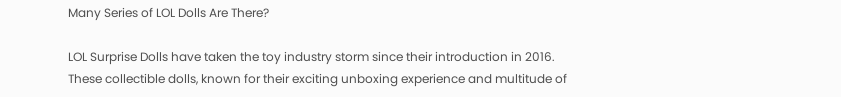Many Series of LOL Dolls Are There?

LOL Surprise Dolls have taken the toy industry storm since their introduction in 2016. These collectible dolls, known for their exciting unboxing experience and multitude of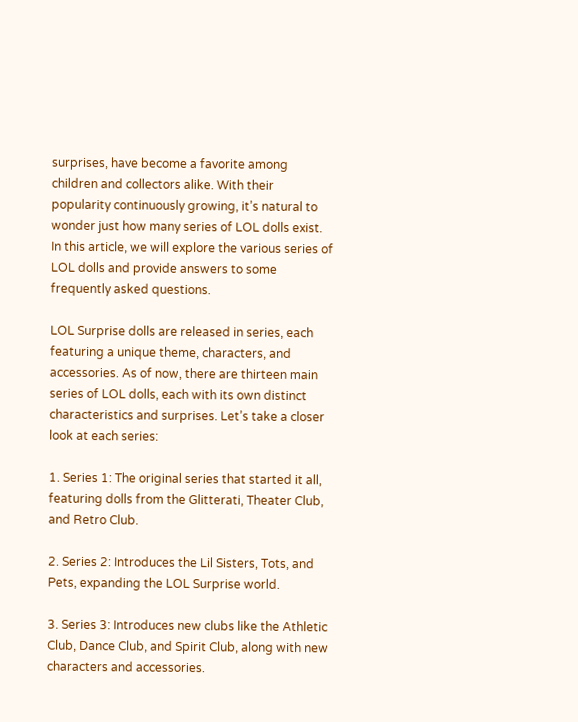surprises, have become a favorite among children and collectors alike. With their popularity continuously growing, it’s natural to wonder just how many series of LOL dolls exist. In this article, we will explore the various series of LOL dolls and provide answers to some frequently asked questions.

LOL Surprise dolls are released in series, each featuring a unique theme, characters, and accessories. As of now, there are thirteen main series of LOL dolls, each with its own distinct characteristics and surprises. Let’s take a closer look at each series:

1. Series 1: The original series that started it all, featuring dolls from the Glitterati, Theater Club, and Retro Club.

2. Series 2: Introduces the Lil Sisters, Tots, and Pets, expanding the LOL Surprise world.

3. Series 3: Introduces new clubs like the Athletic Club, Dance Club, and Spirit Club, along with new characters and accessories.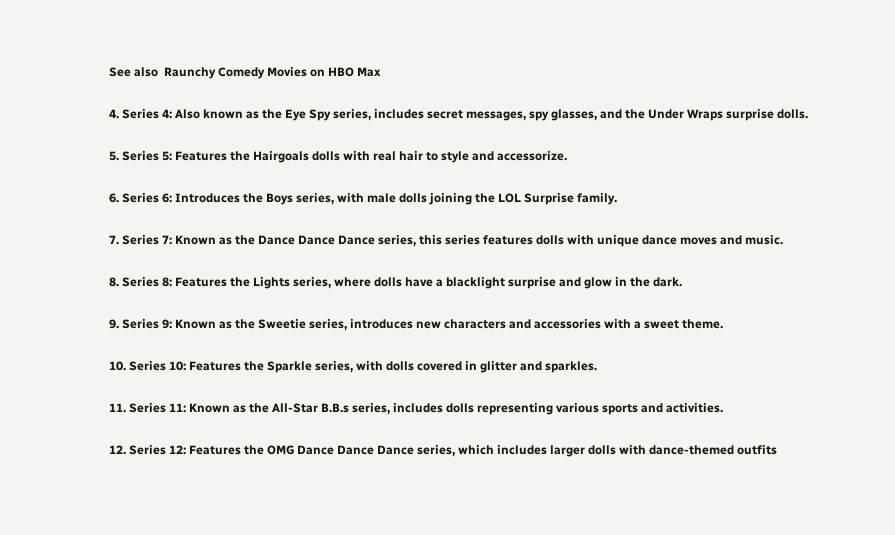See also  Raunchy Comedy Movies on HBO Max

4. Series 4: Also known as the Eye Spy series, includes secret messages, spy glasses, and the Under Wraps surprise dolls.

5. Series 5: Features the Hairgoals dolls with real hair to style and accessorize.

6. Series 6: Introduces the Boys series, with male dolls joining the LOL Surprise family.

7. Series 7: Known as the Dance Dance Dance series, this series features dolls with unique dance moves and music.

8. Series 8: Features the Lights series, where dolls have a blacklight surprise and glow in the dark.

9. Series 9: Known as the Sweetie series, introduces new characters and accessories with a sweet theme.

10. Series 10: Features the Sparkle series, with dolls covered in glitter and sparkles.

11. Series 11: Known as the All-Star B.B.s series, includes dolls representing various sports and activities.

12. Series 12: Features the OMG Dance Dance Dance series, which includes larger dolls with dance-themed outfits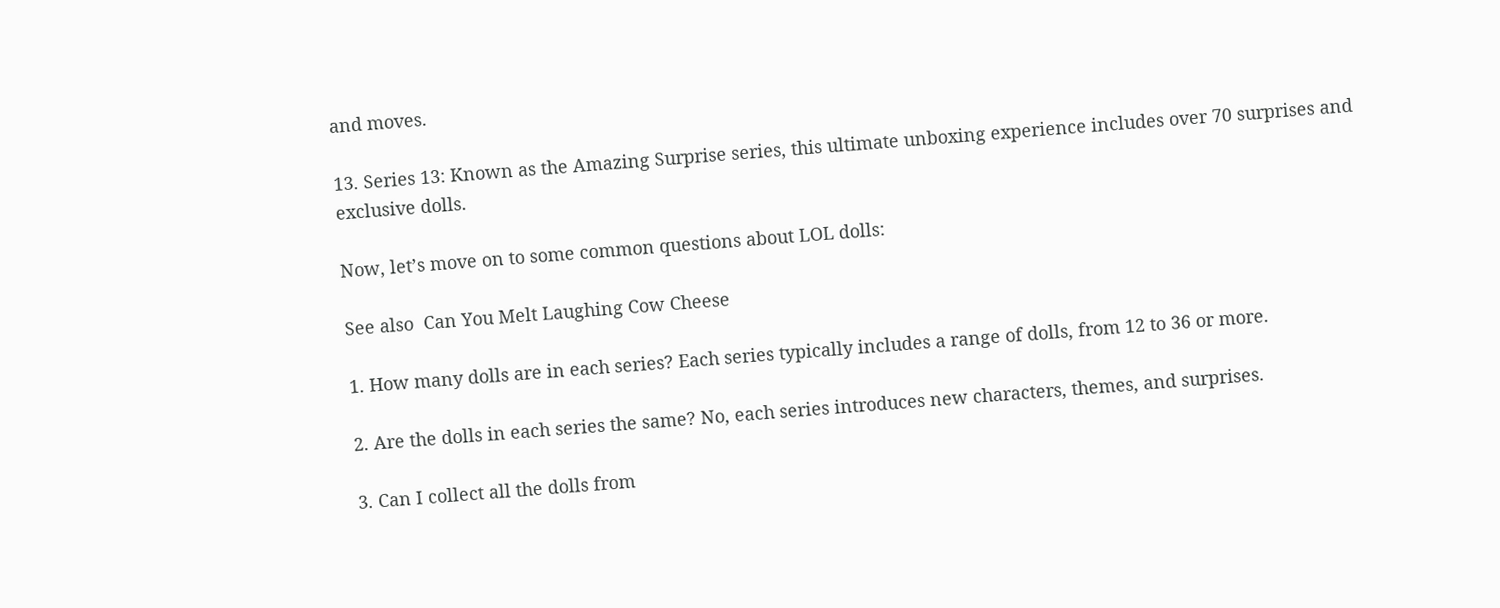and moves.

13. Series 13: Known as the Amazing Surprise series, this ultimate unboxing experience includes over 70 surprises and exclusive dolls.

Now, let’s move on to some common questions about LOL dolls:

See also  Can You Melt Laughing Cow Cheese

1. How many dolls are in each series? Each series typically includes a range of dolls, from 12 to 36 or more.

2. Are the dolls in each series the same? No, each series introduces new characters, themes, and surprises.

3. Can I collect all the dolls from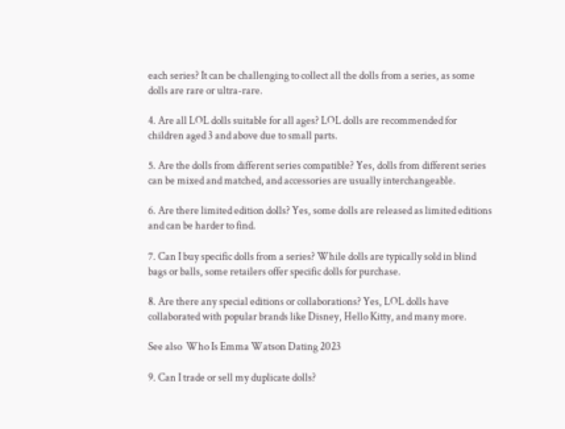each series? It can be challenging to collect all the dolls from a series, as some dolls are rare or ultra-rare.

4. Are all LOL dolls suitable for all ages? LOL dolls are recommended for children aged 3 and above due to small parts.

5. Are the dolls from different series compatible? Yes, dolls from different series can be mixed and matched, and accessories are usually interchangeable.

6. Are there limited edition dolls? Yes, some dolls are released as limited editions and can be harder to find.

7. Can I buy specific dolls from a series? While dolls are typically sold in blind bags or balls, some retailers offer specific dolls for purchase.

8. Are there any special editions or collaborations? Yes, LOL dolls have collaborated with popular brands like Disney, Hello Kitty, and many more.

See also  Who Is Emma Watson Dating 2023

9. Can I trade or sell my duplicate dolls?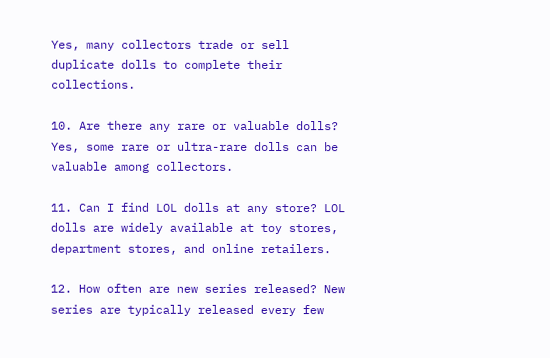Yes, many collectors trade or sell duplicate dolls to complete their collections.

10. Are there any rare or valuable dolls? Yes, some rare or ultra-rare dolls can be valuable among collectors.

11. Can I find LOL dolls at any store? LOL dolls are widely available at toy stores, department stores, and online retailers.

12. How often are new series released? New series are typically released every few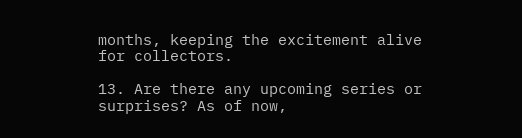months, keeping the excitement alive for collectors.

13. Are there any upcoming series or surprises? As of now,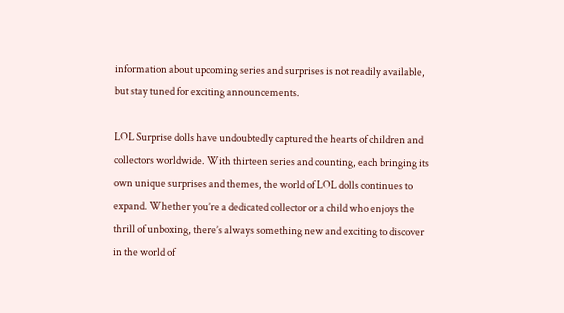information about upcoming series and surprises is not readily available, but stay tuned for exciting announcements.

LOL Surprise dolls have undoubtedly captured the hearts of children and collectors worldwide. With thirteen series and counting, each bringing its own unique surprises and themes, the world of LOL dolls continues to expand. Whether you’re a dedicated collector or a child who enjoys the thrill of unboxing, there’s always something new and exciting to discover in the world of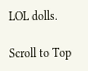LOL dolls.

Scroll to Top